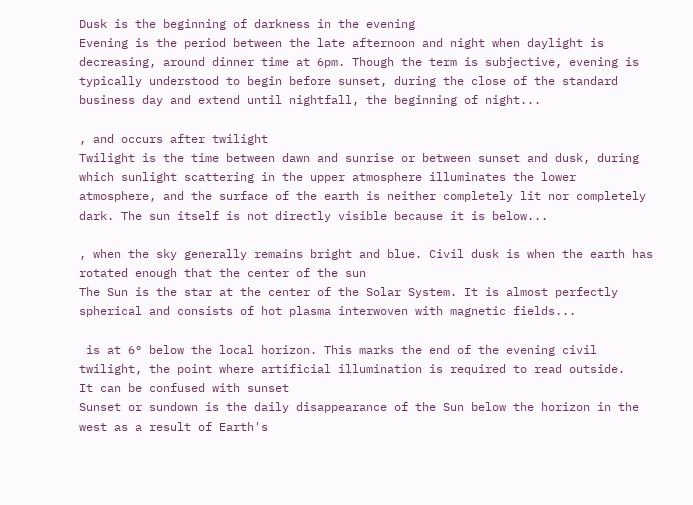Dusk is the beginning of darkness in the evening
Evening is the period between the late afternoon and night when daylight is decreasing, around dinner time at 6pm. Though the term is subjective, evening is typically understood to begin before sunset, during the close of the standard business day and extend until nightfall, the beginning of night...

, and occurs after twilight
Twilight is the time between dawn and sunrise or between sunset and dusk, during which sunlight scattering in the upper atmosphere illuminates the lower atmosphere, and the surface of the earth is neither completely lit nor completely dark. The sun itself is not directly visible because it is below...

, when the sky generally remains bright and blue. Civil dusk is when the earth has rotated enough that the center of the sun
The Sun is the star at the center of the Solar System. It is almost perfectly spherical and consists of hot plasma interwoven with magnetic fields...

 is at 6° below the local horizon. This marks the end of the evening civil twilight, the point where artificial illumination is required to read outside.
It can be confused with sunset
Sunset or sundown is the daily disappearance of the Sun below the horizon in the west as a result of Earth's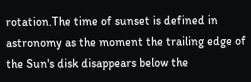rotation.The time of sunset is defined in astronomy as the moment the trailing edge of the Sun's disk disappears below the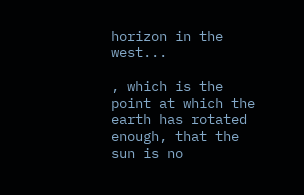horizon in the west...

, which is the point at which the earth has rotated enough, that the sun is no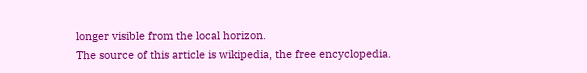longer visible from the local horizon.
The source of this article is wikipedia, the free encyclopedia.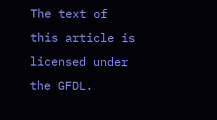The text of this article is licensed under the GFDL.